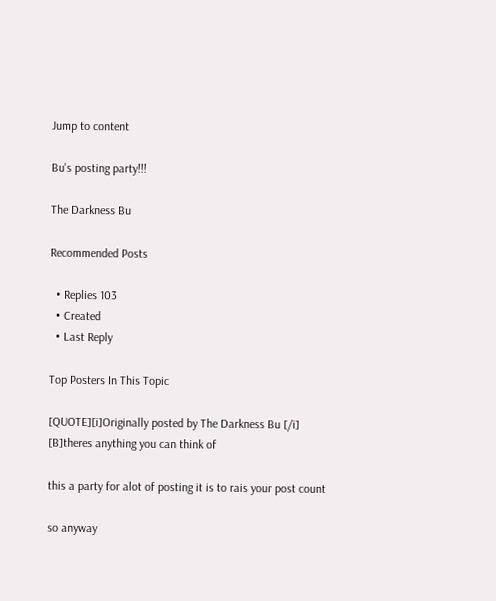Jump to content

Bu's posting party!!!

The Darkness Bu

Recommended Posts

  • Replies 103
  • Created
  • Last Reply

Top Posters In This Topic

[QUOTE][i]Originally posted by The Darkness Bu [/i]
[B]theres anything you can think of

this a party for alot of posting it is to rais your post count

so anyway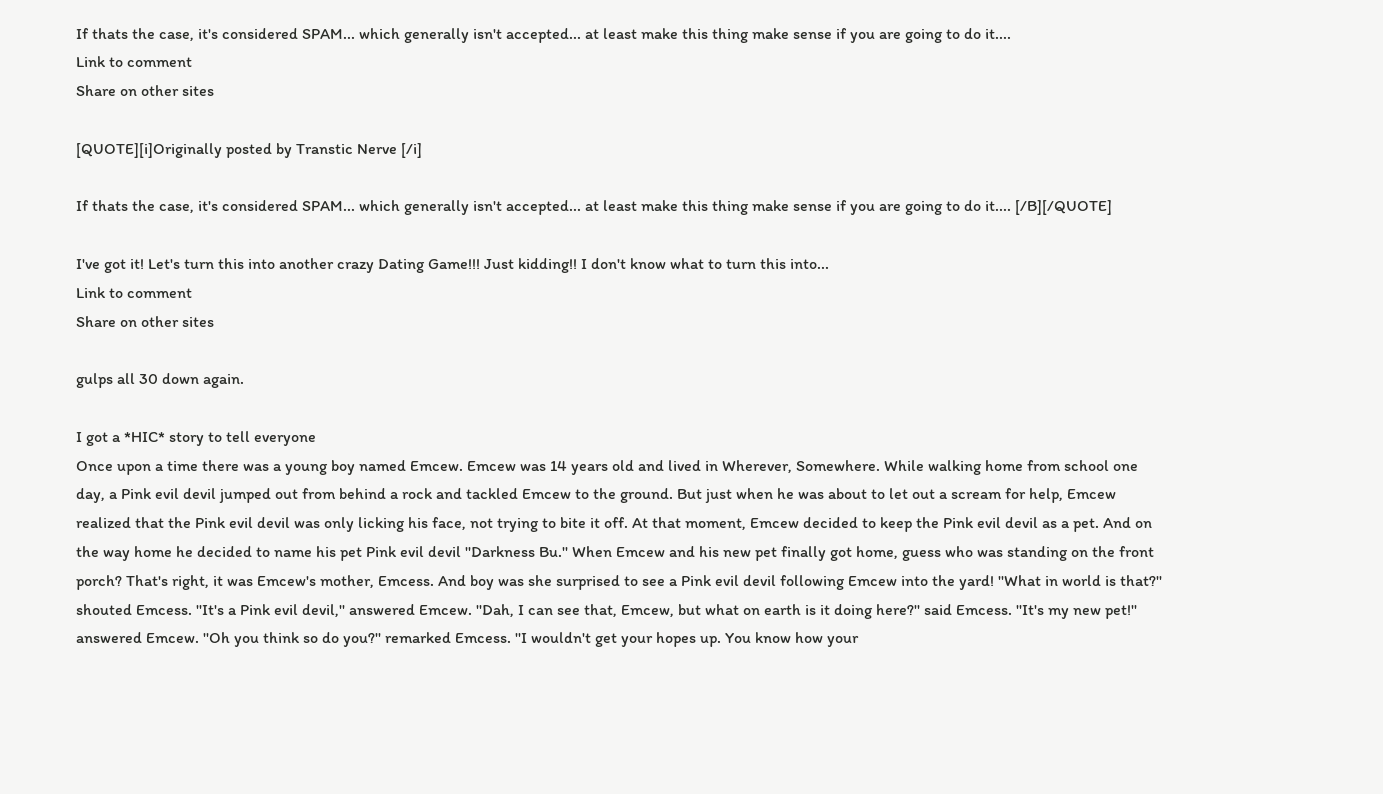If thats the case, it's considered SPAM... which generally isn't accepted... at least make this thing make sense if you are going to do it....
Link to comment
Share on other sites

[QUOTE][i]Originally posted by Transtic Nerve [/i]

If thats the case, it's considered SPAM... which generally isn't accepted... at least make this thing make sense if you are going to do it.... [/B][/QUOTE]

I've got it! Let's turn this into another crazy Dating Game!!! Just kidding!! I don't know what to turn this into...
Link to comment
Share on other sites

gulps all 30 down again.

I got a *HIC* story to tell everyone
Once upon a time there was a young boy named Emcew. Emcew was 14 years old and lived in Wherever, Somewhere. While walking home from school one day, a Pink evil devil jumped out from behind a rock and tackled Emcew to the ground. But just when he was about to let out a scream for help, Emcew realized that the Pink evil devil was only licking his face, not trying to bite it off. At that moment, Emcew decided to keep the Pink evil devil as a pet. And on the way home he decided to name his pet Pink evil devil ''Darkness Bu.'' When Emcew and his new pet finally got home, guess who was standing on the front porch? That's right, it was Emcew's mother, Emcess. And boy was she surprised to see a Pink evil devil following Emcew into the yard! ''What in world is that?'' shouted Emcess. ''It's a Pink evil devil,'' answered Emcew. ''Dah, I can see that, Emcew, but what on earth is it doing here?'' said Emcess. ''It's my new pet!'' answered Emcew. ''Oh you think so do you?'' remarked Emcess. ''I wouldn't get your hopes up. You know how your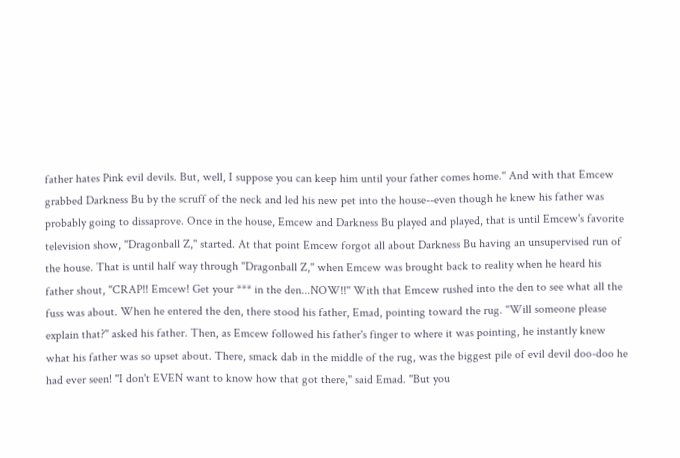father hates Pink evil devils. But, well, I suppose you can keep him until your father comes home.'' And with that Emcew grabbed Darkness Bu by the scruff of the neck and led his new pet into the house--even though he knew his father was probably going to dissaprove. Once in the house, Emcew and Darkness Bu played and played, that is until Emcew's favorite television show, ''Dragonball Z,'' started. At that point Emcew forgot all about Darkness Bu having an unsupervised run of the house. That is until half way through ''Dragonball Z,'' when Emcew was brought back to reality when he heard his father shout, ''CRAP!! Emcew! Get your *** in the den...NOW!!'' With that Emcew rushed into the den to see what all the fuss was about. When he entered the den, there stood his father, Emad, pointing toward the rug. ''Will someone please explain that?'' asked his father. Then, as Emcew followed his father's finger to where it was pointing, he instantly knew what his father was so upset about. There, smack dab in the middle of the rug, was the biggest pile of evil devil doo-doo he had ever seen! ''I don't EVEN want to know how that got there,'' said Emad. ''But you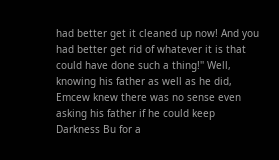had better get it cleaned up now! And you had better get rid of whatever it is that could have done such a thing!'' Well, knowing his father as well as he did, Emcew knew there was no sense even asking his father if he could keep Darkness Bu for a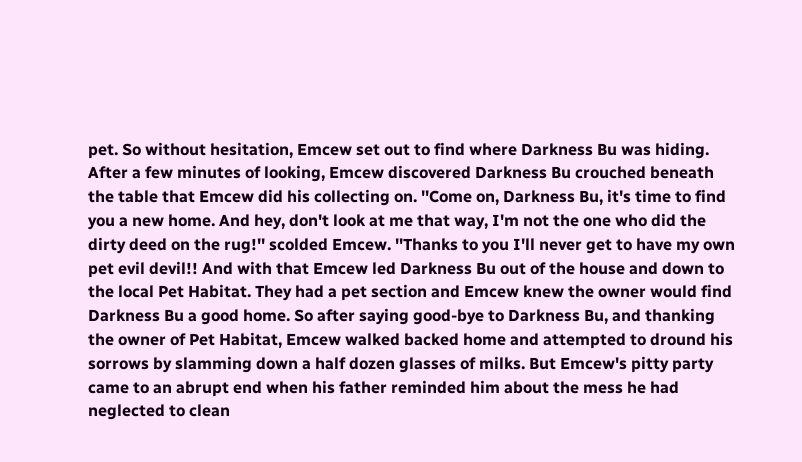pet. So without hesitation, Emcew set out to find where Darkness Bu was hiding. After a few minutes of looking, Emcew discovered Darkness Bu crouched beneath the table that Emcew did his collecting on. ''Come on, Darkness Bu, it's time to find you a new home. And hey, don't look at me that way, I'm not the one who did the dirty deed on the rug!'' scolded Emcew. ''Thanks to you I'll never get to have my own pet evil devil!! And with that Emcew led Darkness Bu out of the house and down to the local Pet Habitat. They had a pet section and Emcew knew the owner would find Darkness Bu a good home. So after saying good-bye to Darkness Bu, and thanking the owner of Pet Habitat, Emcew walked backed home and attempted to dround his sorrows by slamming down a half dozen glasses of milks. But Emcew's pitty party came to an abrupt end when his father reminded him about the mess he had neglected to clean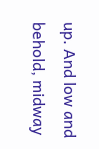up. And low and behold, midway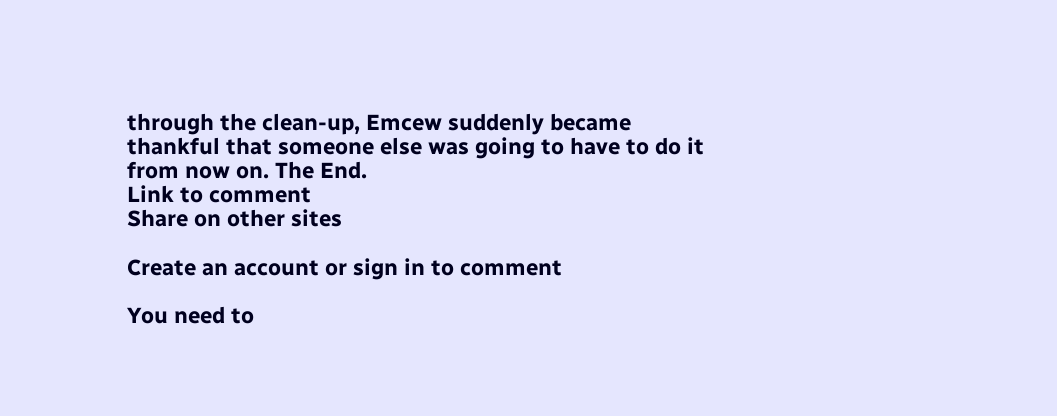through the clean-up, Emcew suddenly became thankful that someone else was going to have to do it from now on. The End.
Link to comment
Share on other sites

Create an account or sign in to comment

You need to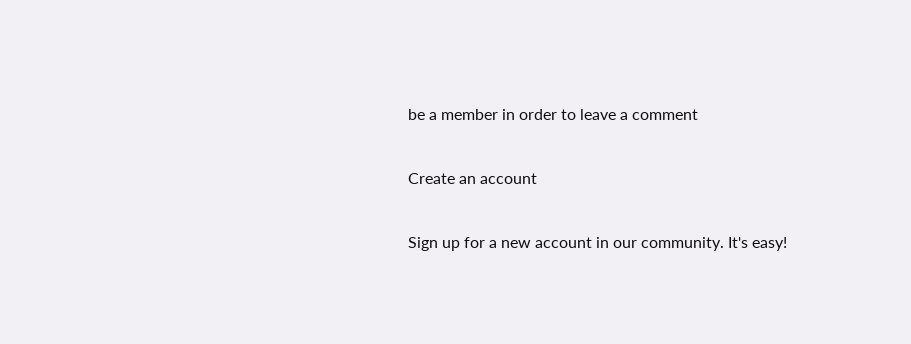be a member in order to leave a comment

Create an account

Sign up for a new account in our community. It's easy!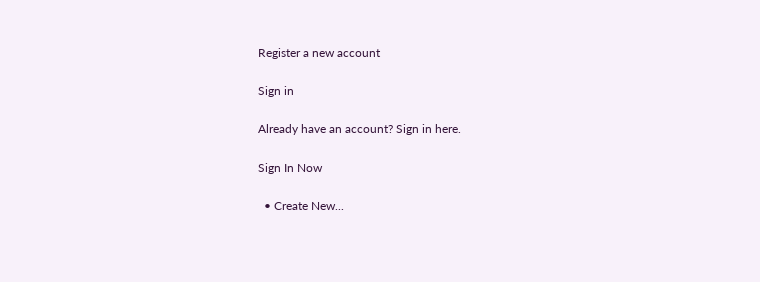Register a new account

Sign in

Already have an account? Sign in here.

Sign In Now

  • Create New...